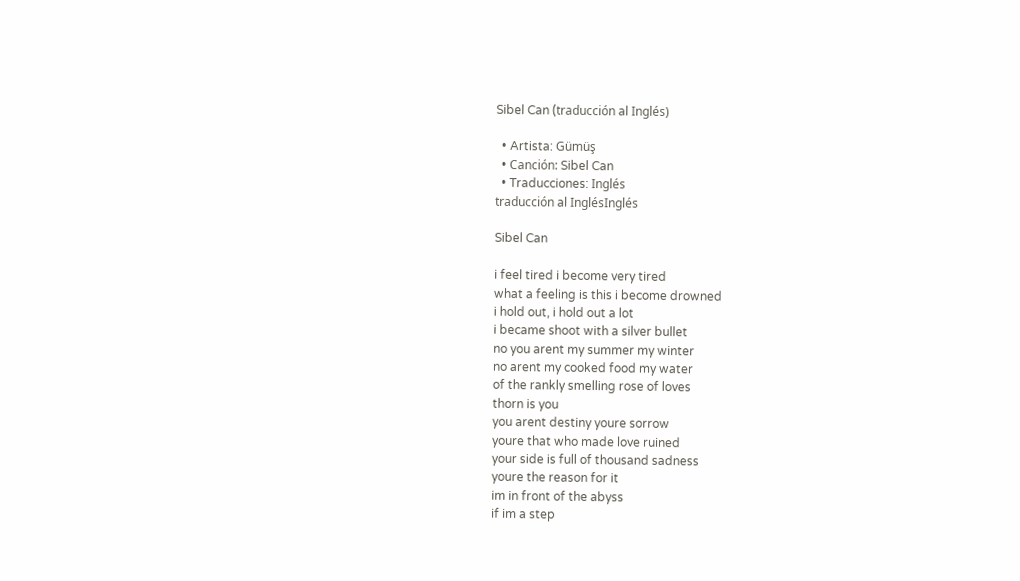Sibel Can (traducción al Inglés)

  • Artista: Gümüş
  • Canción: Sibel Can
  • Traducciones: Inglés
traducción al InglésInglés

Sibel Can

i feel tired i become very tired
what a feeling is this i become drowned
i hold out, i hold out a lot
i became shoot with a silver bullet
no you arent my summer my winter
no arent my cooked food my water
of the rankly smelling rose of loves
thorn is you
you arent destiny youre sorrow
youre that who made love ruined
your side is full of thousand sadness
youre the reason for it
im in front of the abyss
if im a step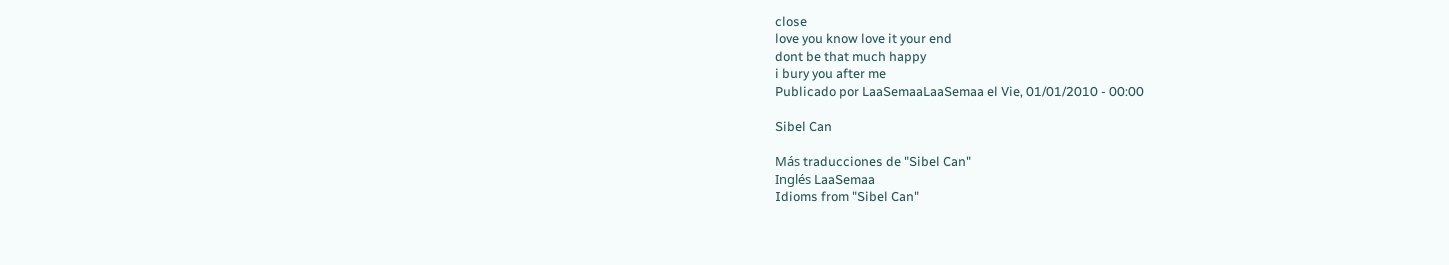close
love you know love it your end
dont be that much happy
i bury you after me
Publicado por LaaSemaaLaaSemaa el Vie, 01/01/2010 - 00:00

Sibel Can

Más traducciones de "Sibel Can"
Inglés LaaSemaa
Idioms from "Sibel Can"